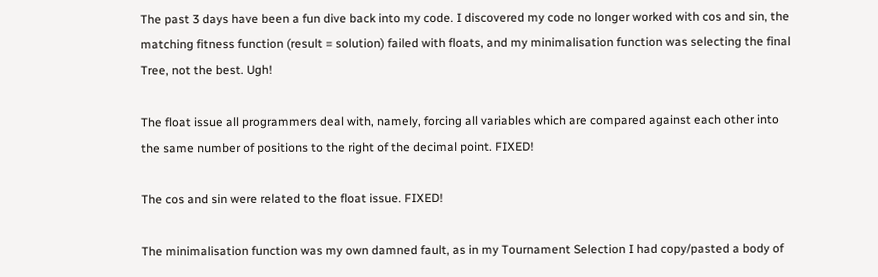The past 3 days have been a fun dive back into my code. I discovered my code no longer worked with cos and sin, the matching fitness function (result = solution) failed with floats, and my minimalisation function was selecting the final Tree, not the best. Ugh!

The float issue all programmers deal with, namely, forcing all variables which are compared against each other into the same number of positions to the right of the decimal point. FIXED!

The cos and sin were related to the float issue. FIXED!

The minimalisation function was my own damned fault, as in my Tournament Selection I had copy/pasted a body of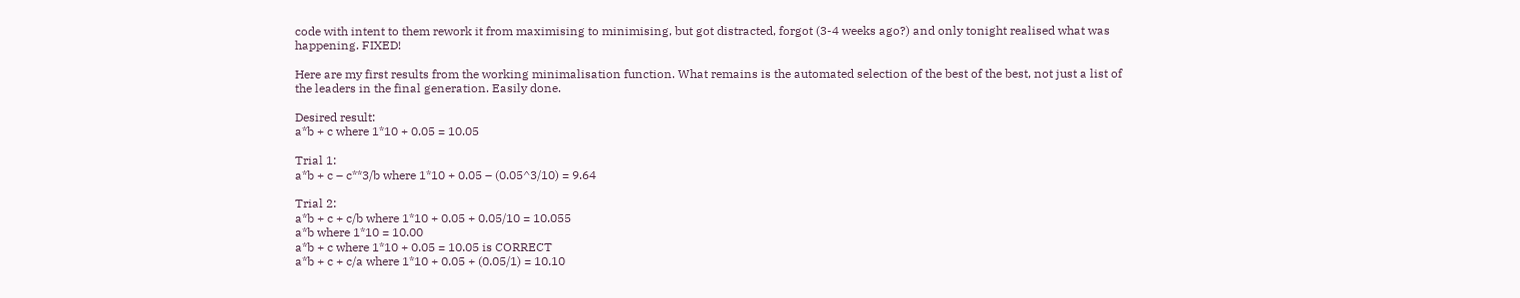code with intent to them rework it from maximising to minimising, but got distracted, forgot (3-4 weeks ago?) and only tonight realised what was happening. FIXED!

Here are my first results from the working minimalisation function. What remains is the automated selection of the best of the best, not just a list of the leaders in the final generation. Easily done.

Desired result:
a*b + c where 1*10 + 0.05 = 10.05

Trial 1:
a*b + c – c**3/b where 1*10 + 0.05 – (0.05^3/10) = 9.64

Trial 2:
a*b + c + c/b where 1*10 + 0.05 + 0.05/10 = 10.055
a*b where 1*10 = 10.00
a*b + c where 1*10 + 0.05 = 10.05 is CORRECT
a*b + c + c/a where 1*10 + 0.05 + (0.05/1) = 10.10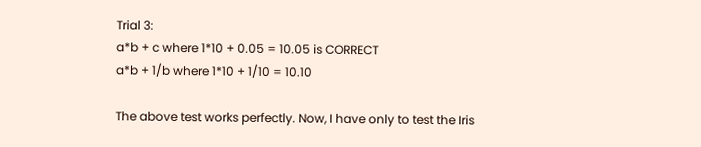Trial 3:
a*b + c where 1*10 + 0.05 = 10.05 is CORRECT
a*b + 1/b where 1*10 + 1/10 = 10.10

The above test works perfectly. Now, I have only to test the Iris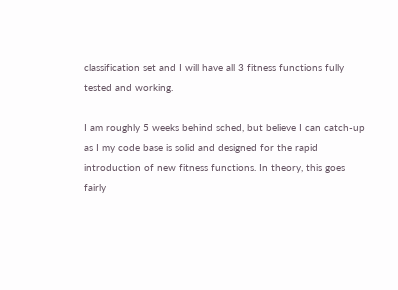classification set and I will have all 3 fitness functions fully tested and working.

I am roughly 5 weeks behind sched, but believe I can catch-up as I my code base is solid and designed for the rapid introduction of new fitness functions. In theory, this goes fairly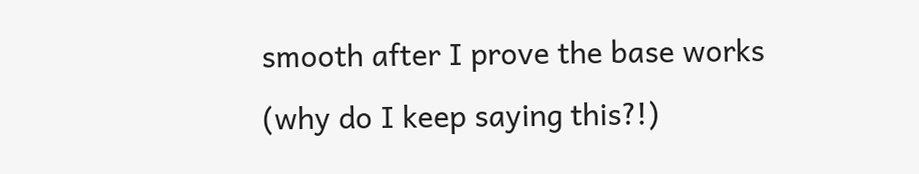smooth after I prove the base works (why do I keep saying this?!)